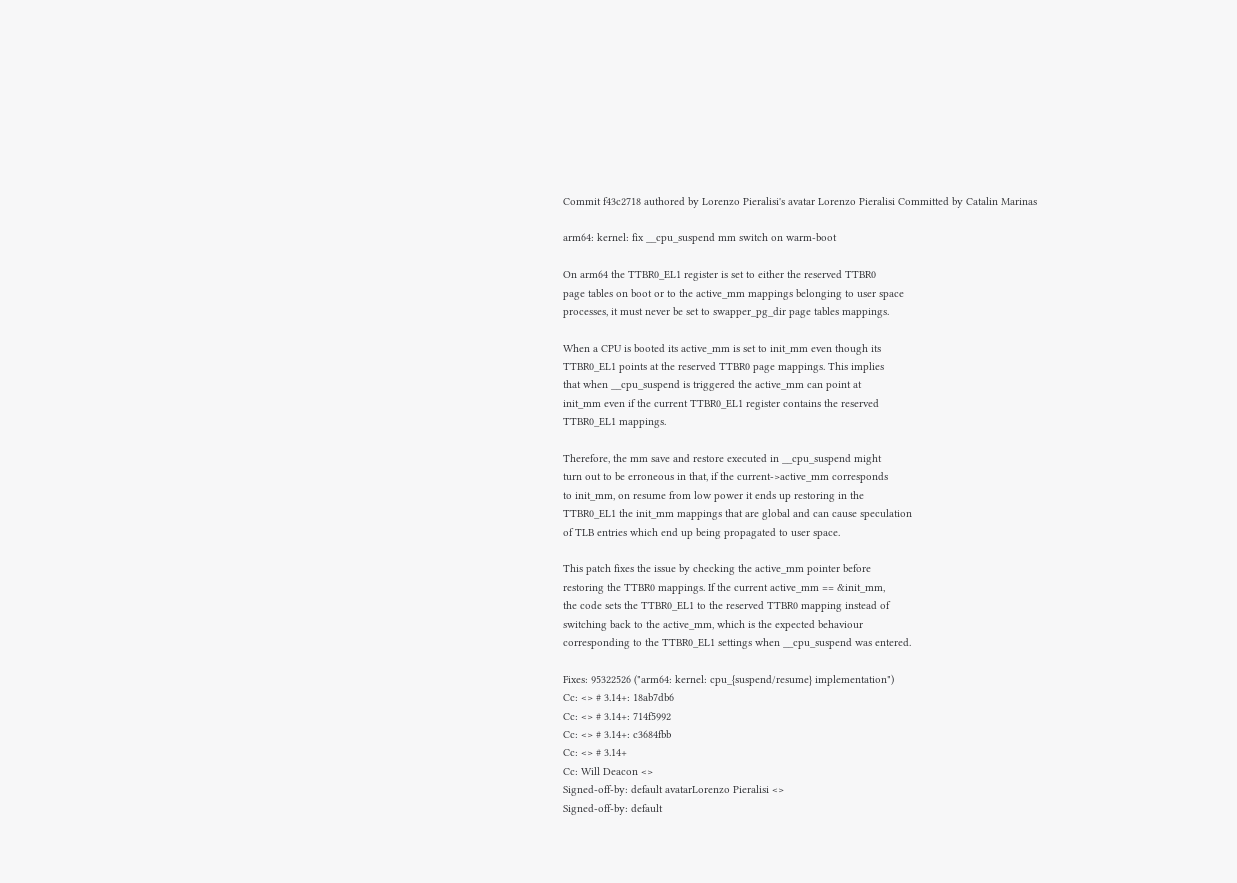Commit f43c2718 authored by Lorenzo Pieralisi's avatar Lorenzo Pieralisi Committed by Catalin Marinas

arm64: kernel: fix __cpu_suspend mm switch on warm-boot

On arm64 the TTBR0_EL1 register is set to either the reserved TTBR0
page tables on boot or to the active_mm mappings belonging to user space
processes, it must never be set to swapper_pg_dir page tables mappings.

When a CPU is booted its active_mm is set to init_mm even though its
TTBR0_EL1 points at the reserved TTBR0 page mappings. This implies
that when __cpu_suspend is triggered the active_mm can point at
init_mm even if the current TTBR0_EL1 register contains the reserved
TTBR0_EL1 mappings.

Therefore, the mm save and restore executed in __cpu_suspend might
turn out to be erroneous in that, if the current->active_mm corresponds
to init_mm, on resume from low power it ends up restoring in the
TTBR0_EL1 the init_mm mappings that are global and can cause speculation
of TLB entries which end up being propagated to user space.

This patch fixes the issue by checking the active_mm pointer before
restoring the TTBR0 mappings. If the current active_mm == &init_mm,
the code sets the TTBR0_EL1 to the reserved TTBR0 mapping instead of
switching back to the active_mm, which is the expected behaviour
corresponding to the TTBR0_EL1 settings when __cpu_suspend was entered.

Fixes: 95322526 ("arm64: kernel: cpu_{suspend/resume} implementation")
Cc: <> # 3.14+: 18ab7db6
Cc: <> # 3.14+: 714f5992
Cc: <> # 3.14+: c3684fbb
Cc: <> # 3.14+
Cc: Will Deacon <>
Signed-off-by: default avatarLorenzo Pieralisi <>
Signed-off-by: default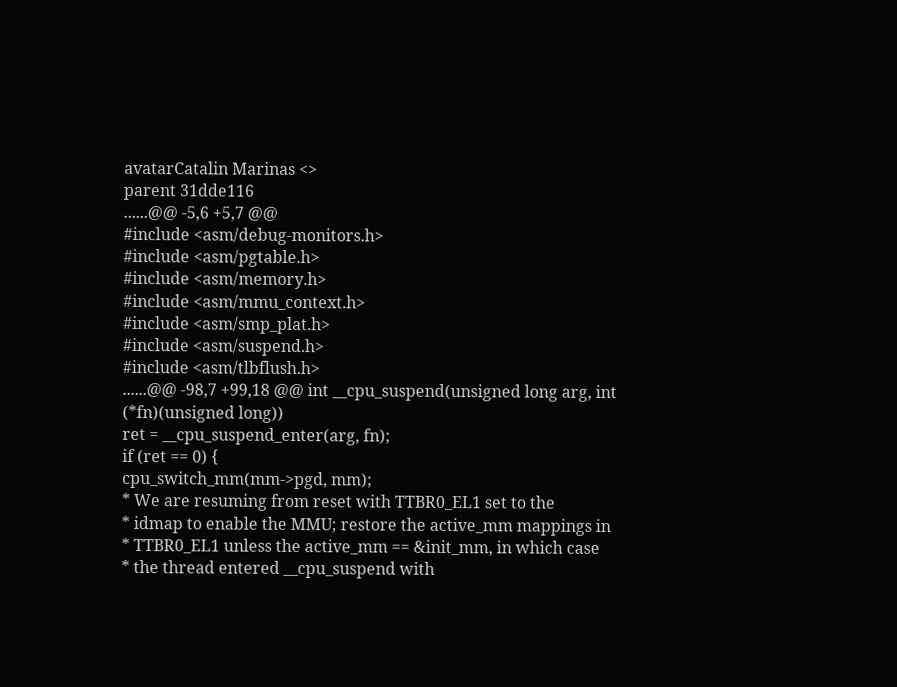avatarCatalin Marinas <>
parent 31dde116
......@@ -5,6 +5,7 @@
#include <asm/debug-monitors.h>
#include <asm/pgtable.h>
#include <asm/memory.h>
#include <asm/mmu_context.h>
#include <asm/smp_plat.h>
#include <asm/suspend.h>
#include <asm/tlbflush.h>
......@@ -98,7 +99,18 @@ int __cpu_suspend(unsigned long arg, int (*fn)(unsigned long))
ret = __cpu_suspend_enter(arg, fn);
if (ret == 0) {
cpu_switch_mm(mm->pgd, mm);
* We are resuming from reset with TTBR0_EL1 set to the
* idmap to enable the MMU; restore the active_mm mappings in
* TTBR0_EL1 unless the active_mm == &init_mm, in which case
* the thread entered __cpu_suspend with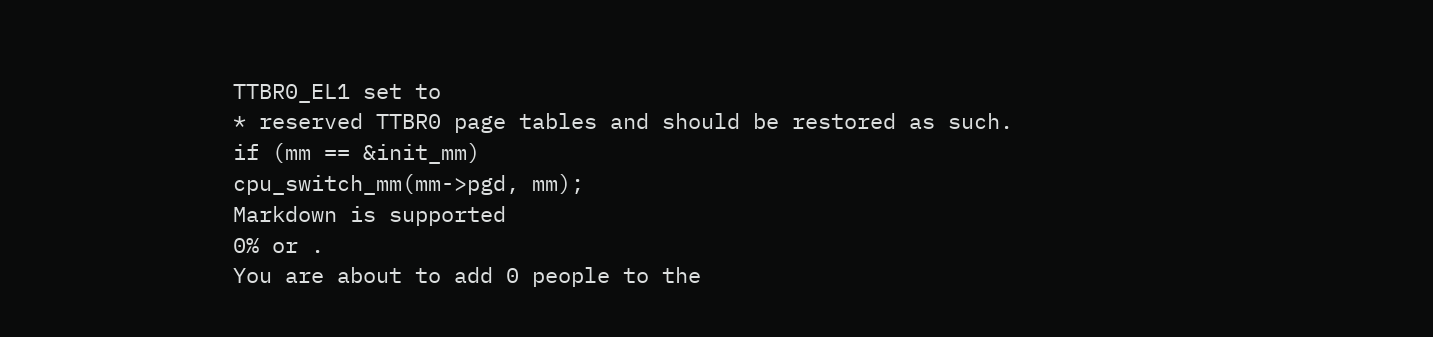TTBR0_EL1 set to
* reserved TTBR0 page tables and should be restored as such.
if (mm == &init_mm)
cpu_switch_mm(mm->pgd, mm);
Markdown is supported
0% or .
You are about to add 0 people to the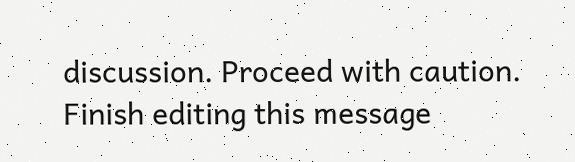discussion. Proceed with caution.
Finish editing this message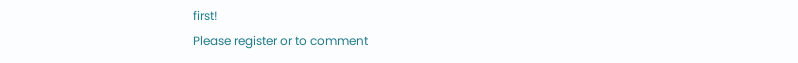first!
Please register or to comment